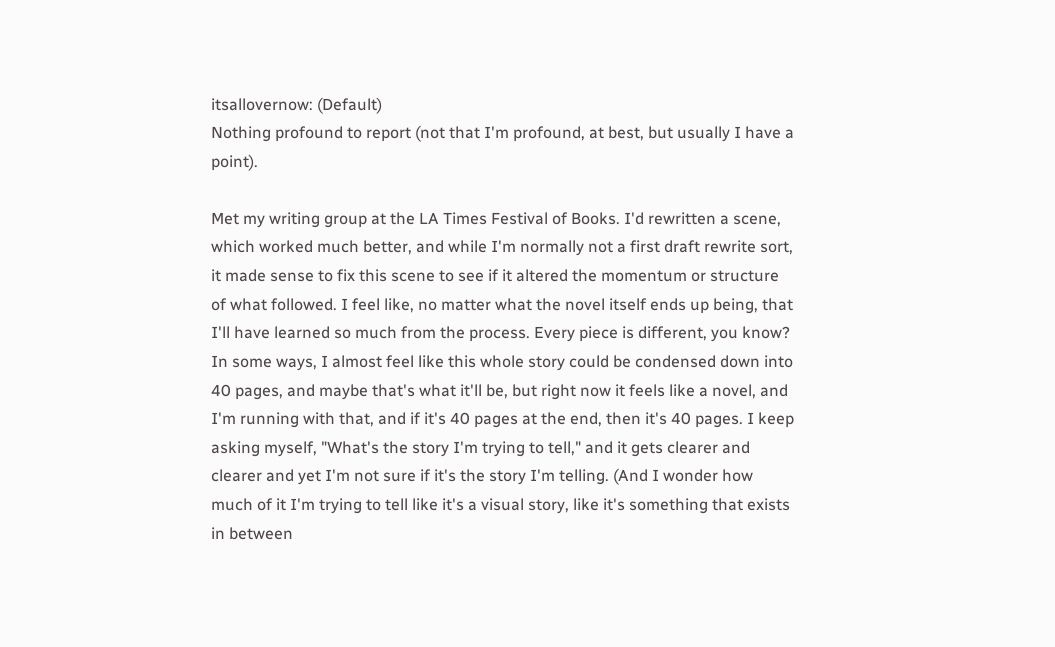itsallovernow: (Default)
Nothing profound to report (not that I'm profound, at best, but usually I have a point).

Met my writing group at the LA Times Festival of Books. I'd rewritten a scene, which worked much better, and while I'm normally not a first draft rewrite sort, it made sense to fix this scene to see if it altered the momentum or structure of what followed. I feel like, no matter what the novel itself ends up being, that I'll have learned so much from the process. Every piece is different, you know? In some ways, I almost feel like this whole story could be condensed down into 40 pages, and maybe that's what it'll be, but right now it feels like a novel, and I'm running with that, and if it's 40 pages at the end, then it's 40 pages. I keep asking myself, "What's the story I'm trying to tell," and it gets clearer and clearer and yet I'm not sure if it's the story I'm telling. (And I wonder how much of it I'm trying to tell like it's a visual story, like it's something that exists in between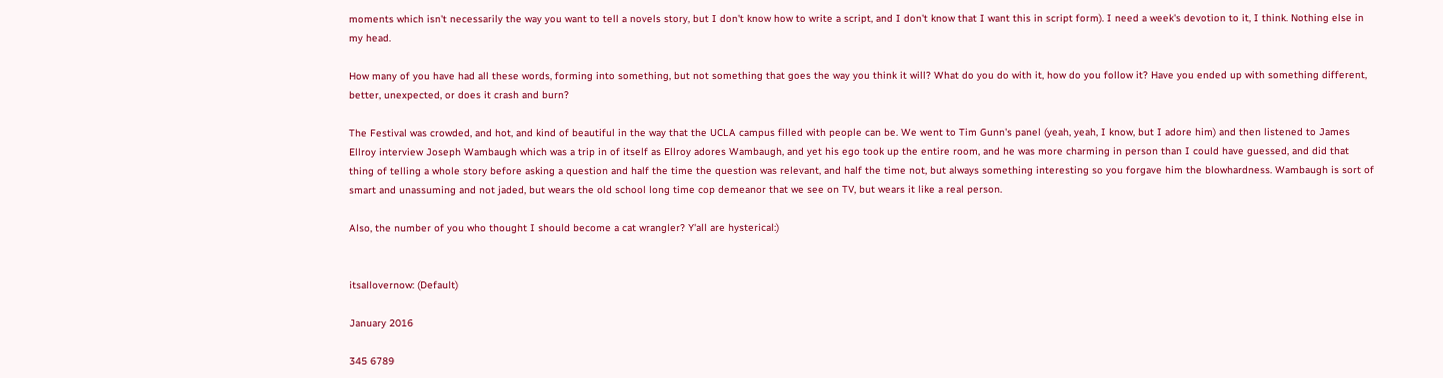moments which isn't necessarily the way you want to tell a novels story, but I don't know how to write a script, and I don't know that I want this in script form). I need a week's devotion to it, I think. Nothing else in my head.

How many of you have had all these words, forming into something, but not something that goes the way you think it will? What do you do with it, how do you follow it? Have you ended up with something different, better, unexpected, or does it crash and burn?

The Festival was crowded, and hot, and kind of beautiful in the way that the UCLA campus filled with people can be. We went to Tim Gunn's panel (yeah, yeah, I know, but I adore him) and then listened to James Ellroy interview Joseph Wambaugh which was a trip in of itself as Ellroy adores Wambaugh, and yet his ego took up the entire room, and he was more charming in person than I could have guessed, and did that thing of telling a whole story before asking a question and half the time the question was relevant, and half the time not, but always something interesting so you forgave him the blowhardness. Wambaugh is sort of smart and unassuming and not jaded, but wears the old school long time cop demeanor that we see on TV, but wears it like a real person.

Also, the number of you who thought I should become a cat wrangler? Y'all are hysterical:)


itsallovernow: (Default)

January 2016

345 6789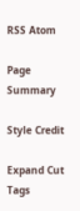RSS Atom

Page Summary

Style Credit

Expand Cut Tags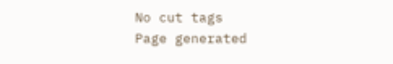No cut tags
Page generated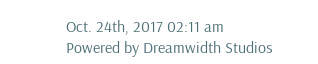Oct. 24th, 2017 02:11 am
Powered by Dreamwidth Studios